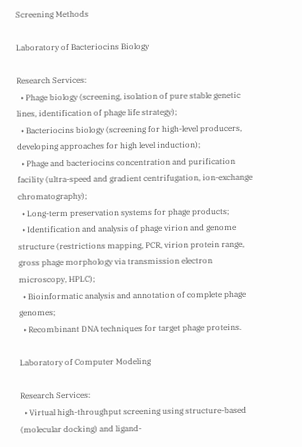Screening Methods

Laboratory of Bacteriocins Biology

Research Services:
  • Phage biology (screening, isolation of pure stable genetic lines, identification of phage life strategy);
  • Bacteriocins biology (screening for high-level producers,  developing approaches for high level induction);
  • Phage and bacteriocins concentration and purification facility (ultra-speed and gradient centrifugation, ion-exchange chromatography);
  • Long-term preservation systems for phage products;
  • Identification and analysis of phage virion and genome structure (restrictions mapping, PCR, virion protein range, gross phage morphology via transmission electron microscopy, HPLC);
  • Bioinformatic analysis and annotation of complete phage genomes;
  • Recombinant DNA techniques for target phage proteins.

Laboratory of Computer Modeling

Research Services:
  • Virtual high-throughput screening using structure-based (molecular docking) and ligand-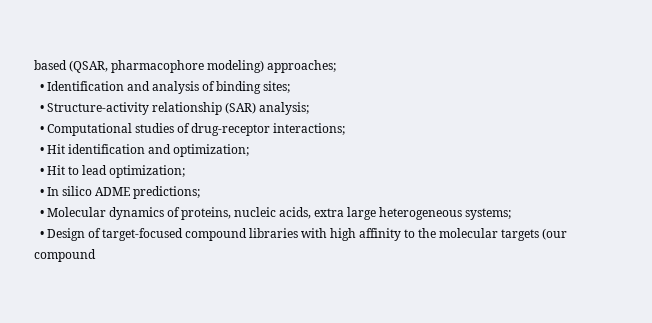based (QSAR, pharmacophore modeling) approaches;
  • Identification and analysis of binding sites;
  • Structure-activity relationship (SAR) analysis;
  • Computational studies of drug-receptor interactions;
  • Hit identification and optimization;
  • Hit to lead optimization;
  • In silico ADME predictions;
  • Molecular dynamics of proteins, nucleic acids, extra large heterogeneous systems;
  • Design of target-focused compound libraries with high affinity to the molecular targets (our compound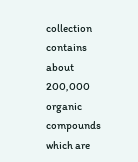collection contains about 200,000 organic compounds which are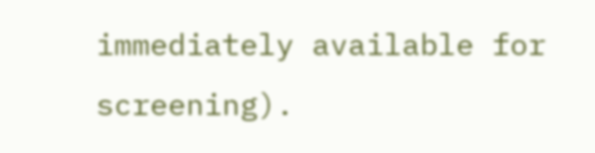immediately available for screening).